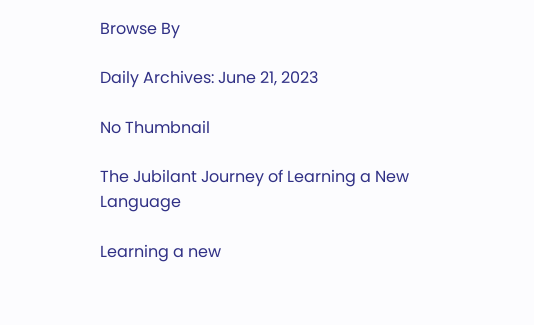Browse By

Daily Archives: June 21, 2023

No Thumbnail

The Jubilant Journey of Learning a New Language

Learning a new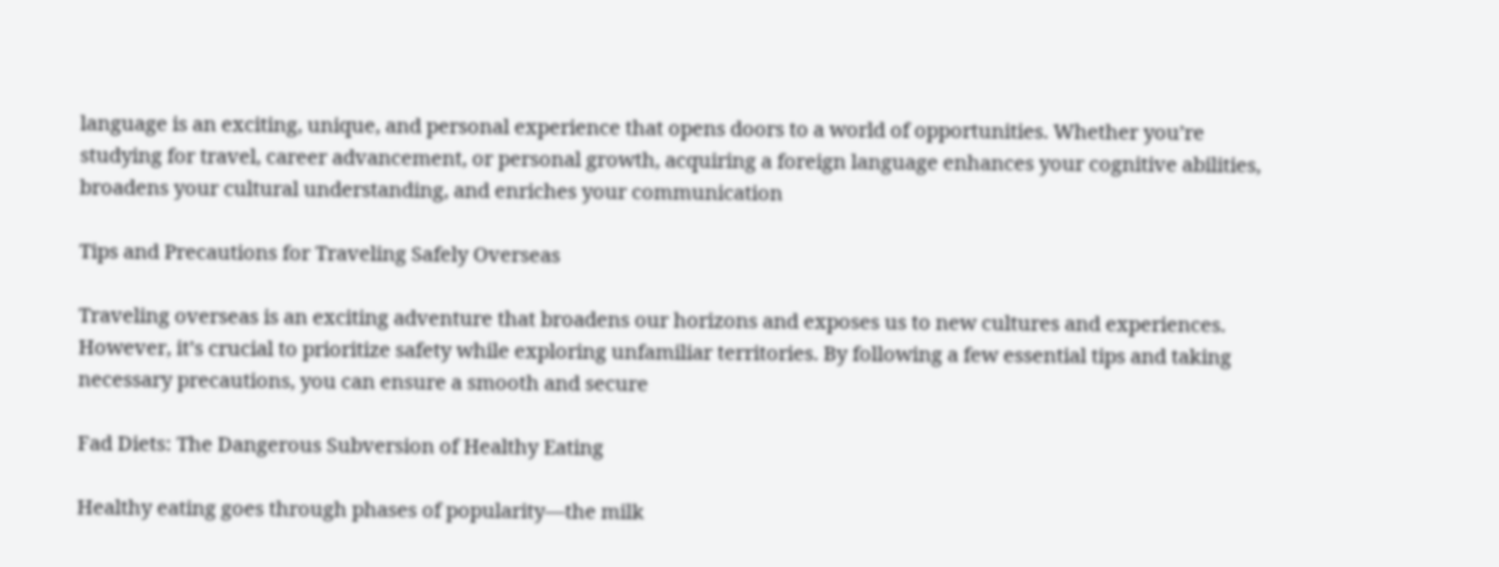language is an exciting, unique, and personal experience that opens doors to a world of opportunities. Whether you’re studying for travel, career advancement, or personal growth, acquiring a foreign language enhances your cognitive abilities, broadens your cultural understanding, and enriches your communication

Tips and Precautions for Traveling Safely Overseas

Traveling overseas is an exciting adventure that broadens our horizons and exposes us to new cultures and experiences. However, it’s crucial to prioritize safety while exploring unfamiliar territories. By following a few essential tips and taking necessary precautions, you can ensure a smooth and secure

Fad Diets: The Dangerous Subversion of Healthy Eating

Healthy eating goes through phases of popularity—the milk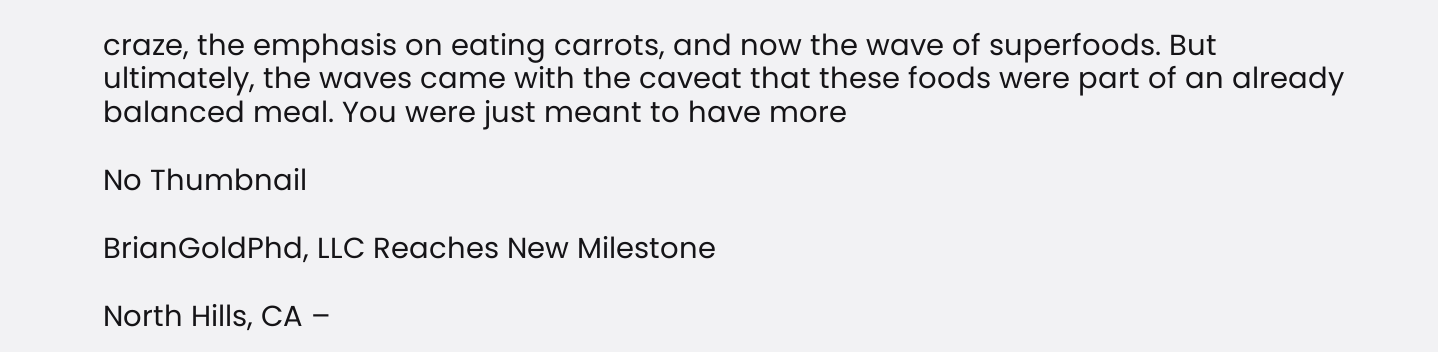craze, the emphasis on eating carrots, and now the wave of superfoods. But ultimately, the waves came with the caveat that these foods were part of an already balanced meal. You were just meant to have more

No Thumbnail

BrianGoldPhd, LLC Reaches New Milestone

North Hills, CA –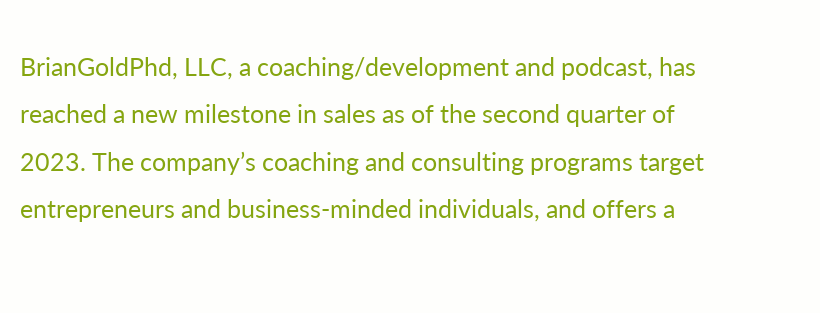BrianGoldPhd, LLC, a coaching/development and podcast, has reached a new milestone in sales as of the second quarter of 2023. The company’s coaching and consulting programs target entrepreneurs and business-minded individuals, and offers a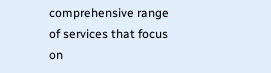comprehensive range of services that focus on